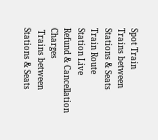Spot Train
Trains between Stations & Seats
Train Route
Station Live
Refund & Cancellation Charges
 Trains between Stations & Seats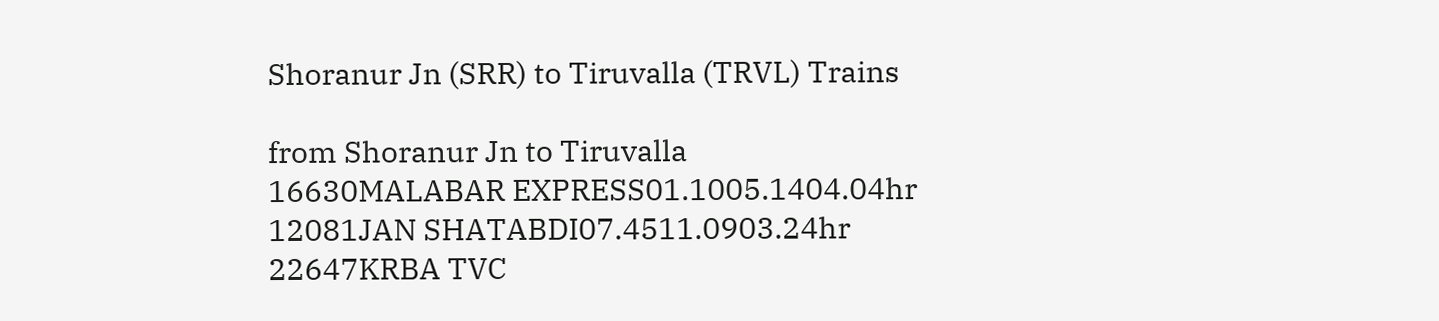Shoranur Jn (SRR) to Tiruvalla (TRVL) Trains

from Shoranur Jn to Tiruvalla
16630MALABAR EXPRESS01.1005.1404.04hr
12081JAN SHATABDI07.4511.0903.24hr
22647KRBA TVC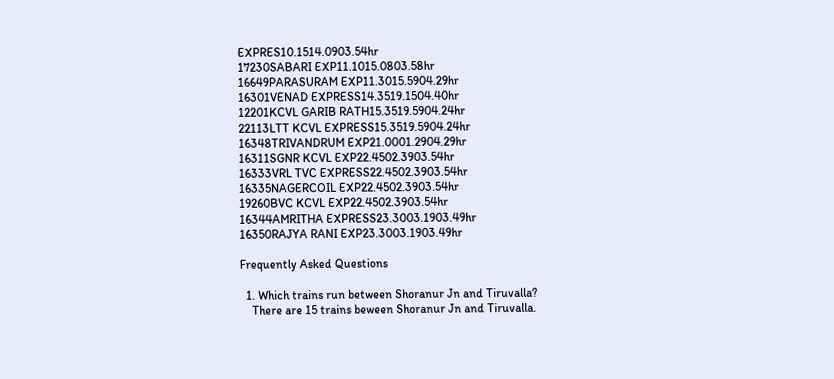EXPRES10.1514.0903.54hr
17230SABARI EXP11.1015.0803.58hr
16649PARASURAM EXP11.3015.5904.29hr
16301VENAD EXPRESS14.3519.1504.40hr
12201KCVL GARIB RATH15.3519.5904.24hr
22113LTT KCVL EXPRESS15.3519.5904.24hr
16348TRIVANDRUM EXP21.0001.2904.29hr
16311SGNR KCVL EXP22.4502.3903.54hr
16333VRL TVC EXPRESS22.4502.3903.54hr
16335NAGERCOIL EXP22.4502.3903.54hr
19260BVC KCVL EXP22.4502.3903.54hr
16344AMRITHA EXPRESS23.3003.1903.49hr
16350RAJYA RANI EXP23.3003.1903.49hr

Frequently Asked Questions

  1. Which trains run between Shoranur Jn and Tiruvalla?
    There are 15 trains beween Shoranur Jn and Tiruvalla.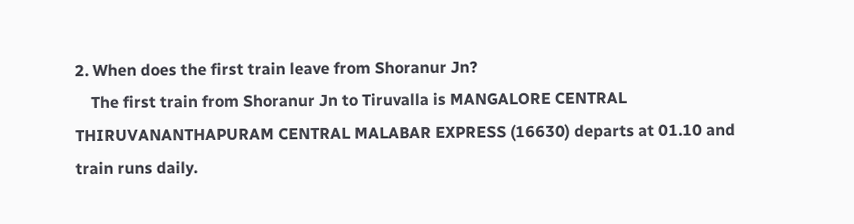2. When does the first train leave from Shoranur Jn?
    The first train from Shoranur Jn to Tiruvalla is MANGALORE CENTRAL THIRUVANANTHAPURAM CENTRAL MALABAR EXPRESS (16630) departs at 01.10 and train runs daily.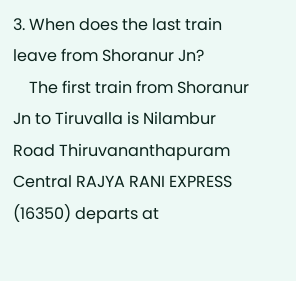3. When does the last train leave from Shoranur Jn?
    The first train from Shoranur Jn to Tiruvalla is Nilambur Road Thiruvananthapuram Central RAJYA RANI EXPRESS (16350) departs at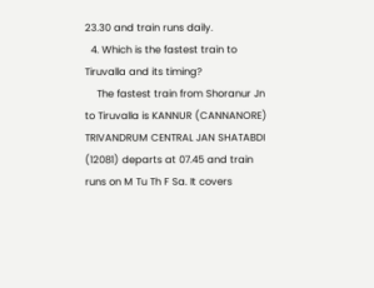23.30 and train runs daily.
  4. Which is the fastest train to Tiruvalla and its timing?
    The fastest train from Shoranur Jn to Tiruvalla is KANNUR (CANNANORE) TRIVANDRUM CENTRAL JAN SHATABDI (12081) departs at 07.45 and train runs on M Tu Th F Sa. It covers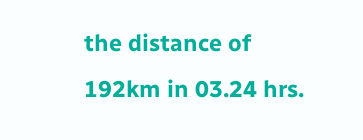the distance of 192km in 03.24 hrs.